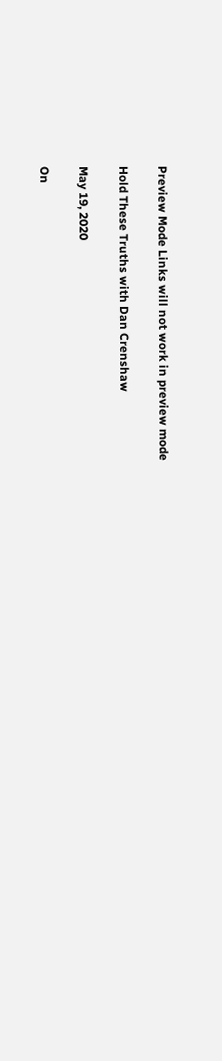Preview Mode Links will not work in preview mode

Hold These Truths with Dan Crenshaw

May 19, 2020

On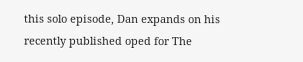this solo episode, Dan expands on his recently published oped for The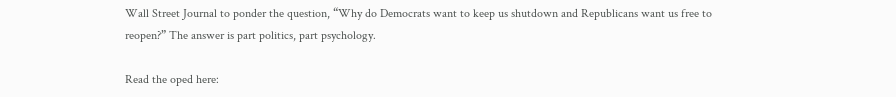Wall Street Journal to ponder the question, “Why do Democrats want to keep us shutdown and Republicans want us free to reopen?” The answer is part politics, part psychology.

Read the oped here: